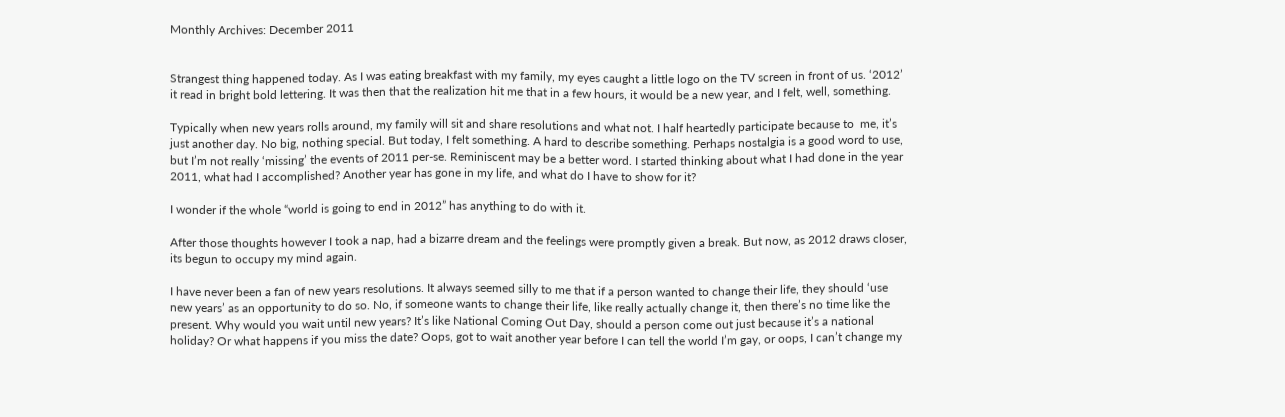Monthly Archives: December 2011


Strangest thing happened today. As I was eating breakfast with my family, my eyes caught a little logo on the TV screen in front of us. ‘2012’ it read in bright bold lettering. It was then that the realization hit me that in a few hours, it would be a new year, and I felt, well, something.

Typically when new years rolls around, my family will sit and share resolutions and what not. I half heartedly participate because to  me, it’s just another day. No big, nothing special. But today, I felt something. A hard to describe something. Perhaps nostalgia is a good word to use, but I’m not really ‘missing’ the events of 2011 per-se. Reminiscent may be a better word. I started thinking about what I had done in the year 2011, what had I accomplished? Another year has gone in my life, and what do I have to show for it?

I wonder if the whole “world is going to end in 2012” has anything to do with it.

After those thoughts however I took a nap, had a bizarre dream and the feelings were promptly given a break. But now, as 2012 draws closer, its begun to occupy my mind again.

I have never been a fan of new years resolutions. It always seemed silly to me that if a person wanted to change their life, they should ‘use new years’ as an opportunity to do so. No, if someone wants to change their life, like really actually change it, then there’s no time like the present. Why would you wait until new years? It’s like National Coming Out Day, should a person come out just because it’s a national holiday? Or what happens if you miss the date? Oops, got to wait another year before I can tell the world I’m gay, or oops, I can’t change my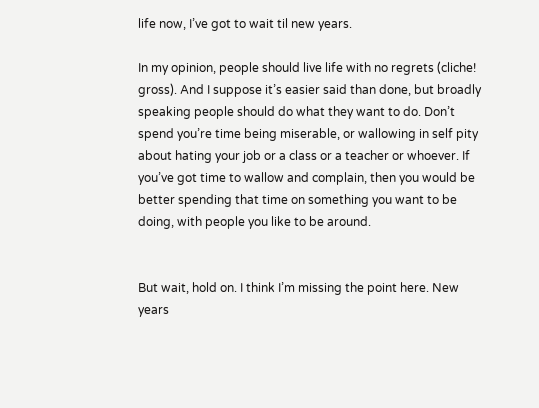life now, I’ve got to wait til new years.

In my opinion, people should live life with no regrets (cliche! gross). And I suppose it’s easier said than done, but broadly speaking people should do what they want to do. Don’t spend you’re time being miserable, or wallowing in self pity about hating your job or a class or a teacher or whoever. If you’ve got time to wallow and complain, then you would be better spending that time on something you want to be doing, with people you like to be around.


But wait, hold on. I think I’m missing the point here. New years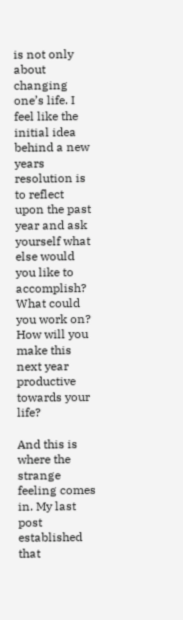is not only about changing one’s life. I feel like the initial idea behind a new years resolution is to reflect upon the past year and ask yourself what else would you like to accomplish? What could you work on? How will you make this next year productive towards your life?

And this is where the strange feeling comes in. My last post established that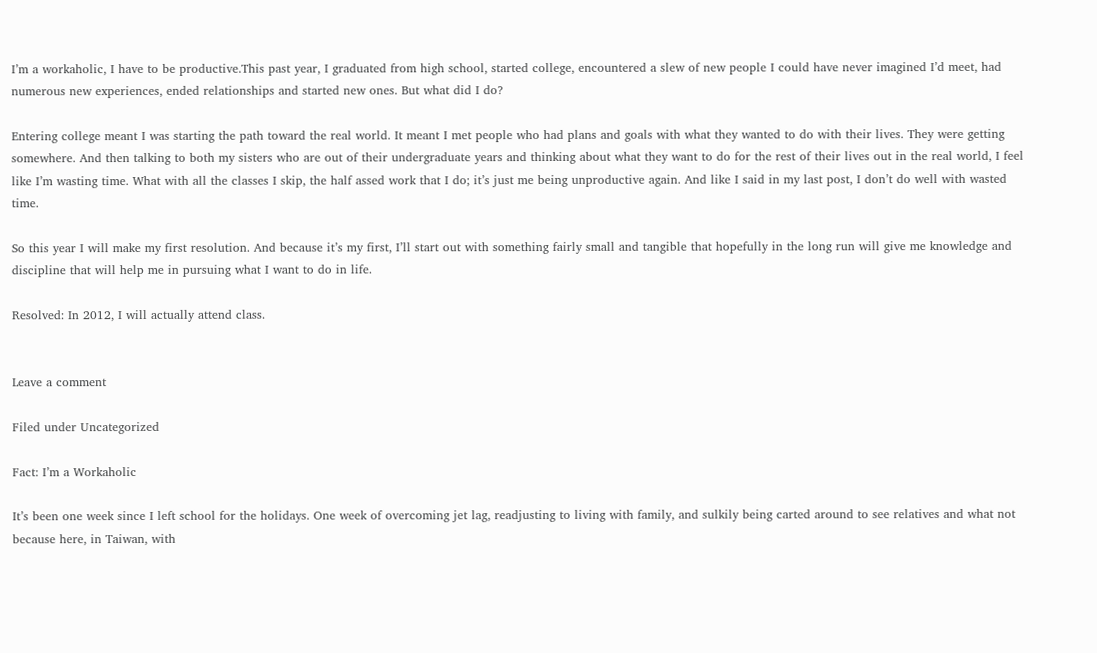I’m a workaholic, I have to be productive.This past year, I graduated from high school, started college, encountered a slew of new people I could have never imagined I’d meet, had numerous new experiences, ended relationships and started new ones. But what did I do?

Entering college meant I was starting the path toward the real world. It meant I met people who had plans and goals with what they wanted to do with their lives. They were getting somewhere. And then talking to both my sisters who are out of their undergraduate years and thinking about what they want to do for the rest of their lives out in the real world, I feel like I’m wasting time. What with all the classes I skip, the half assed work that I do; it’s just me being unproductive again. And like I said in my last post, I don’t do well with wasted time.

So this year I will make my first resolution. And because it’s my first, I’ll start out with something fairly small and tangible that hopefully in the long run will give me knowledge and discipline that will help me in pursuing what I want to do in life.

Resolved: In 2012, I will actually attend class.


Leave a comment

Filed under Uncategorized

Fact: I’m a Workaholic

It’s been one week since I left school for the holidays. One week of overcoming jet lag, readjusting to living with family, and sulkily being carted around to see relatives and what not because here, in Taiwan, with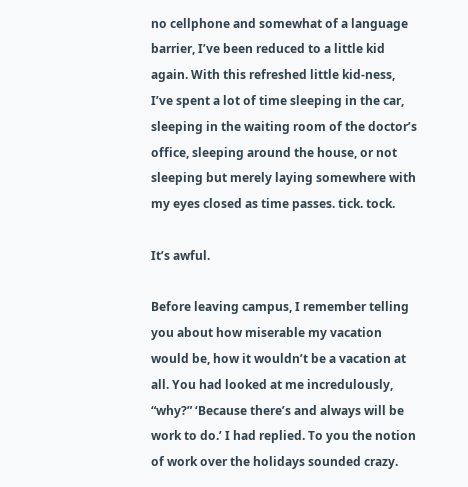no cellphone and somewhat of a language barrier, I’ve been reduced to a little kid again. With this refreshed little kid-ness, I’ve spent a lot of time sleeping in the car, sleeping in the waiting room of the doctor’s office, sleeping around the house, or not sleeping but merely laying somewhere with my eyes closed as time passes. tick. tock.

It’s awful.

Before leaving campus, I remember telling you about how miserable my vacation would be, how it wouldn’t be a vacation at all. You had looked at me incredulously, “why?” ‘Because there’s and always will be work to do.’ I had replied. To you the notion of work over the holidays sounded crazy.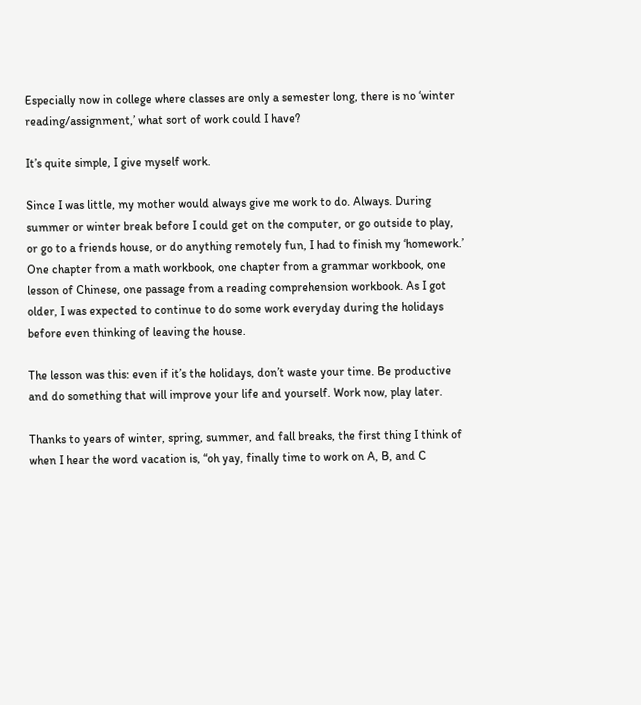Especially now in college where classes are only a semester long, there is no ‘winter reading/assignment,’ what sort of work could I have?

It’s quite simple, I give myself work.

Since I was little, my mother would always give me work to do. Always. During summer or winter break before I could get on the computer, or go outside to play, or go to a friends house, or do anything remotely fun, I had to finish my ‘homework.’ One chapter from a math workbook, one chapter from a grammar workbook, one lesson of Chinese, one passage from a reading comprehension workbook. As I got older, I was expected to continue to do some work everyday during the holidays before even thinking of leaving the house.

The lesson was this: even if it’s the holidays, don’t waste your time. Be productive and do something that will improve your life and yourself. Work now, play later.

Thanks to years of winter, spring, summer, and fall breaks, the first thing I think of when I hear the word vacation is, “oh yay, finally time to work on A, B, and C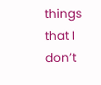things that I don’t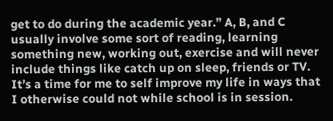get to do during the academic year.” A, B, and C usually involve some sort of reading, learning something new, working out, exercise and will never include things like catch up on sleep, friends or TV. It’s a time for me to self improve my life in ways that I otherwise could not while school is in session.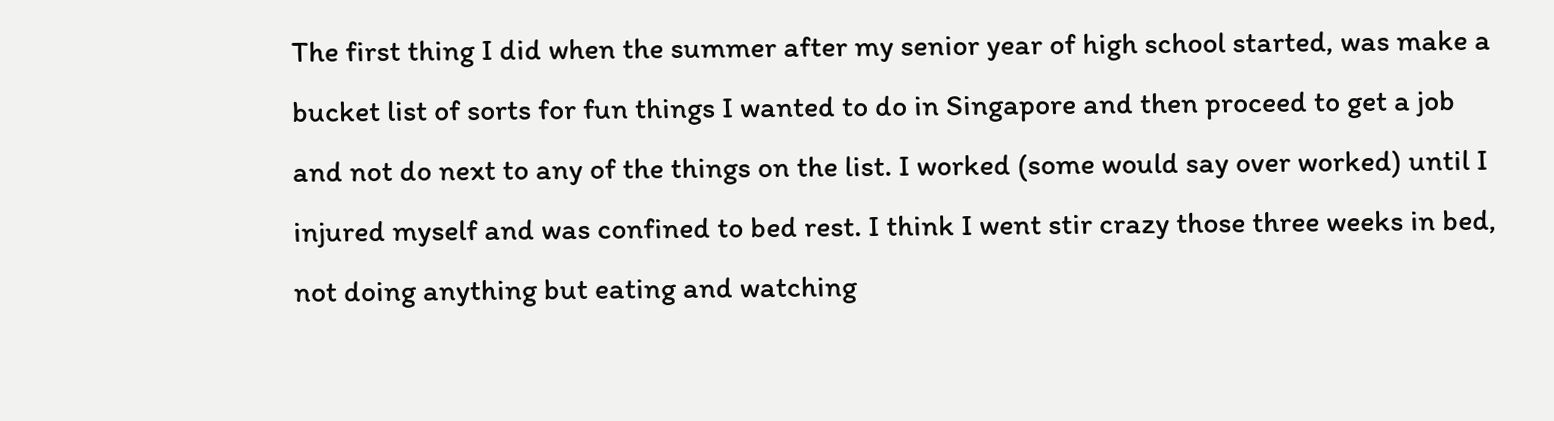The first thing I did when the summer after my senior year of high school started, was make a bucket list of sorts for fun things I wanted to do in Singapore and then proceed to get a job and not do next to any of the things on the list. I worked (some would say over worked) until I injured myself and was confined to bed rest. I think I went stir crazy those three weeks in bed, not doing anything but eating and watching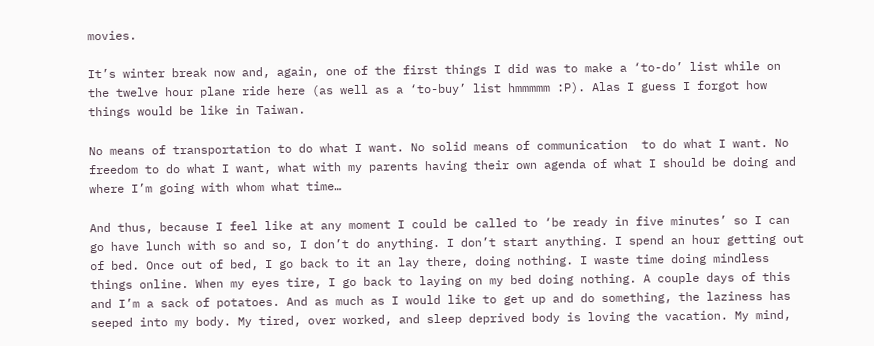movies.

It’s winter break now and, again, one of the first things I did was to make a ‘to-do’ list while on the twelve hour plane ride here (as well as a ‘to-buy’ list hmmmmm :P). Alas I guess I forgot how things would be like in Taiwan.

No means of transportation to do what I want. No solid means of communication  to do what I want. No freedom to do what I want, what with my parents having their own agenda of what I should be doing and where I’m going with whom what time…

And thus, because I feel like at any moment I could be called to ‘be ready in five minutes’ so I can go have lunch with so and so, I don’t do anything. I don’t start anything. I spend an hour getting out of bed. Once out of bed, I go back to it an lay there, doing nothing. I waste time doing mindless things online. When my eyes tire, I go back to laying on my bed doing nothing. A couple days of this and I’m a sack of potatoes. And as much as I would like to get up and do something, the laziness has seeped into my body. My tired, over worked, and sleep deprived body is loving the vacation. My mind,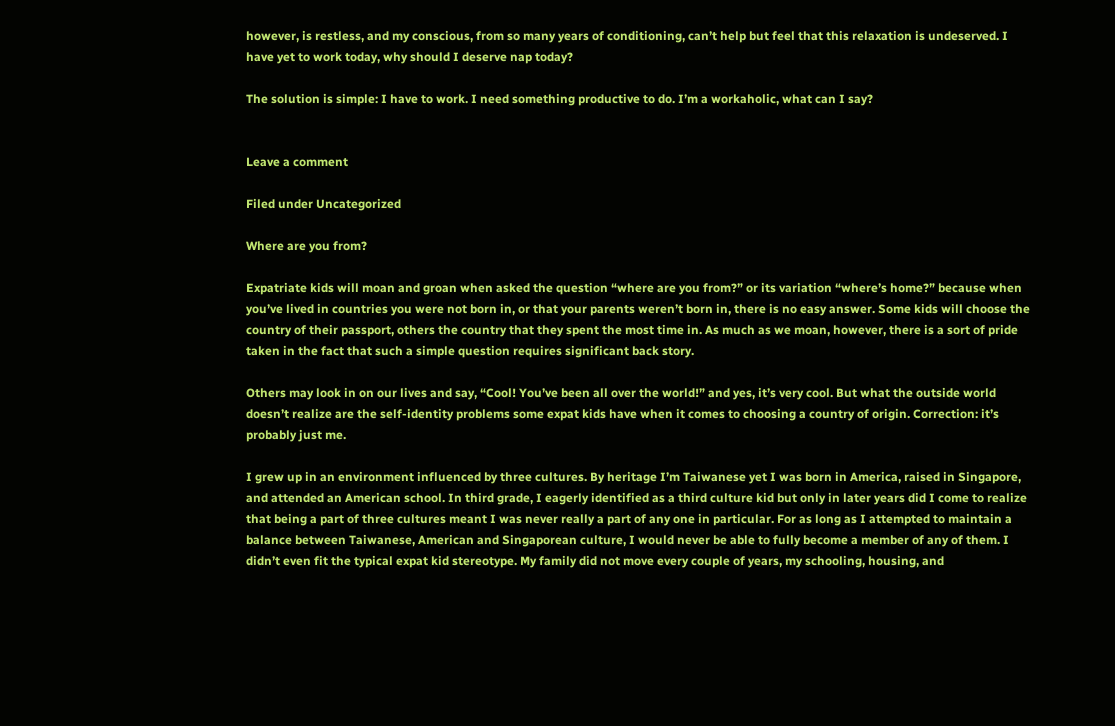however, is restless, and my conscious, from so many years of conditioning, can’t help but feel that this relaxation is undeserved. I have yet to work today, why should I deserve nap today?

The solution is simple: I have to work. I need something productive to do. I’m a workaholic, what can I say?


Leave a comment

Filed under Uncategorized

Where are you from?

Expatriate kids will moan and groan when asked the question “where are you from?” or its variation “where’s home?” because when you’ve lived in countries you were not born in, or that your parents weren’t born in, there is no easy answer. Some kids will choose the country of their passport, others the country that they spent the most time in. As much as we moan, however, there is a sort of pride taken in the fact that such a simple question requires significant back story.

Others may look in on our lives and say, “Cool! You’ve been all over the world!” and yes, it’s very cool. But what the outside world doesn’t realize are the self-identity problems some expat kids have when it comes to choosing a country of origin. Correction: it’s probably just me.

I grew up in an environment influenced by three cultures. By heritage I’m Taiwanese yet I was born in America, raised in Singapore, and attended an American school. In third grade, I eagerly identified as a third culture kid but only in later years did I come to realize that being a part of three cultures meant I was never really a part of any one in particular. For as long as I attempted to maintain a balance between Taiwanese, American and Singaporean culture, I would never be able to fully become a member of any of them. I didn’t even fit the typical expat kid stereotype. My family did not move every couple of years, my schooling, housing, and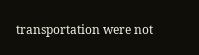transportation were not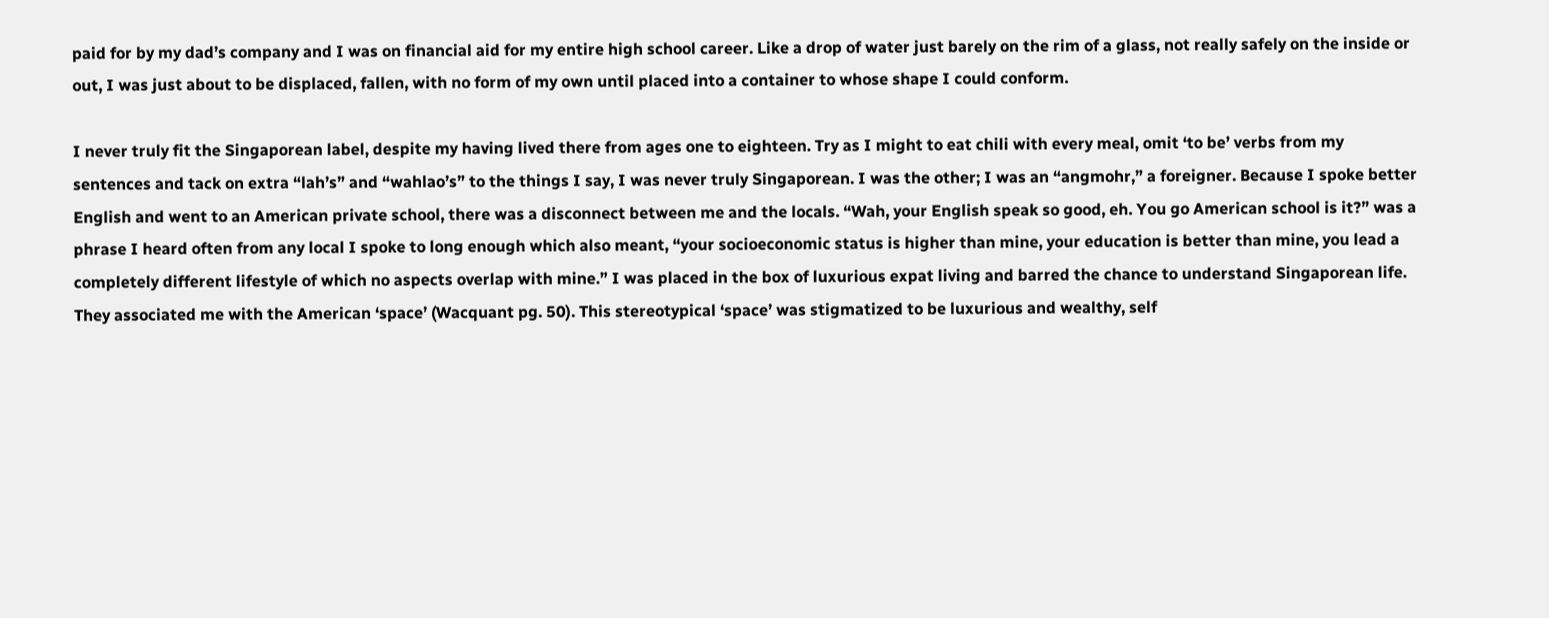paid for by my dad’s company and I was on financial aid for my entire high school career. Like a drop of water just barely on the rim of a glass, not really safely on the inside or out, I was just about to be displaced, fallen, with no form of my own until placed into a container to whose shape I could conform.

I never truly fit the Singaporean label, despite my having lived there from ages one to eighteen. Try as I might to eat chili with every meal, omit ‘to be’ verbs from my sentences and tack on extra “lah’s” and “wahlao’s” to the things I say, I was never truly Singaporean. I was the other; I was an “angmohr,” a foreigner. Because I spoke better English and went to an American private school, there was a disconnect between me and the locals. “Wah, your English speak so good, eh. You go American school is it?” was a phrase I heard often from any local I spoke to long enough which also meant, “your socioeconomic status is higher than mine, your education is better than mine, you lead a completely different lifestyle of which no aspects overlap with mine.” I was placed in the box of luxurious expat living and barred the chance to understand Singaporean life. They associated me with the American ‘space’ (Wacquant pg. 50). This stereotypical ‘space’ was stigmatized to be luxurious and wealthy, self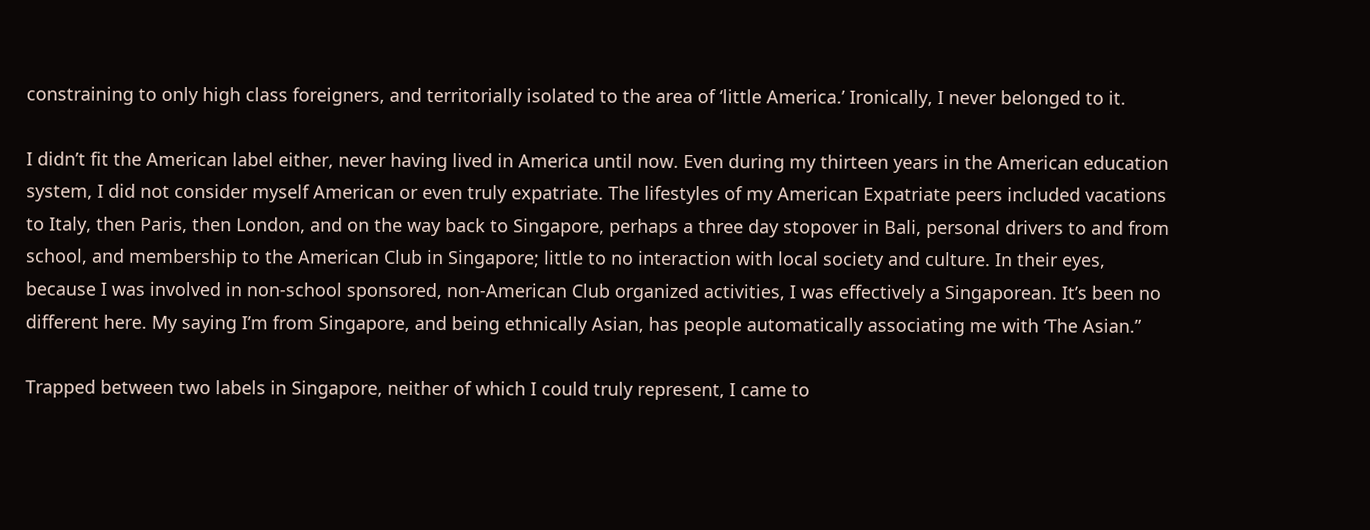constraining to only high class foreigners, and territorially isolated to the area of ‘little America.’ Ironically, I never belonged to it.

I didn’t fit the American label either, never having lived in America until now. Even during my thirteen years in the American education system, I did not consider myself American or even truly expatriate. The lifestyles of my American Expatriate peers included vacations to Italy, then Paris, then London, and on the way back to Singapore, perhaps a three day stopover in Bali, personal drivers to and from school, and membership to the American Club in Singapore; little to no interaction with local society and culture. In their eyes, because I was involved in non-school sponsored, non-American Club organized activities, I was effectively a Singaporean. It’s been no different here. My saying I’m from Singapore, and being ethnically Asian, has people automatically associating me with ‘The Asian.”

Trapped between two labels in Singapore, neither of which I could truly represent, I came to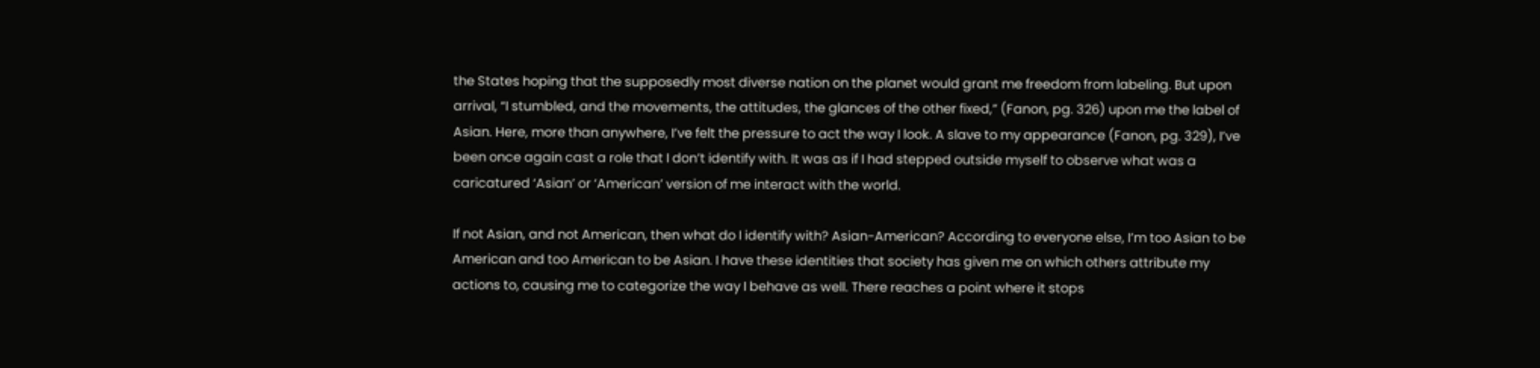the States hoping that the supposedly most diverse nation on the planet would grant me freedom from labeling. But upon arrival, “I stumbled, and the movements, the attitudes, the glances of the other fixed,” (Fanon, pg. 326) upon me the label of Asian. Here, more than anywhere, I’ve felt the pressure to act the way I look. A slave to my appearance (Fanon, pg. 329), I’ve been once again cast a role that I don’t identify with. It was as if I had stepped outside myself to observe what was a caricatured ‘Asian’ or ‘American’ version of me interact with the world.

If not Asian, and not American, then what do I identify with? Asian-American? According to everyone else, I’m too Asian to be American and too American to be Asian. I have these identities that society has given me on which others attribute my actions to, causing me to categorize the way I behave as well. There reaches a point where it stops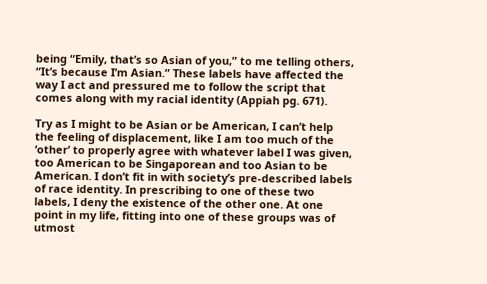being “Emily, that’s so Asian of you,” to me telling others, “It’s because I’m Asian.” These labels have affected the way I act and pressured me to follow the script that comes along with my racial identity (Appiah pg. 671).

Try as I might to be Asian or be American, I can’t help the feeling of displacement, like I am too much of the ‘other’ to properly agree with whatever label I was given, too American to be Singaporean and too Asian to be American. I don’t fit in with society’s pre-described labels of race identity. In prescribing to one of these two labels, I deny the existence of the other one. At one point in my life, fitting into one of these groups was of utmost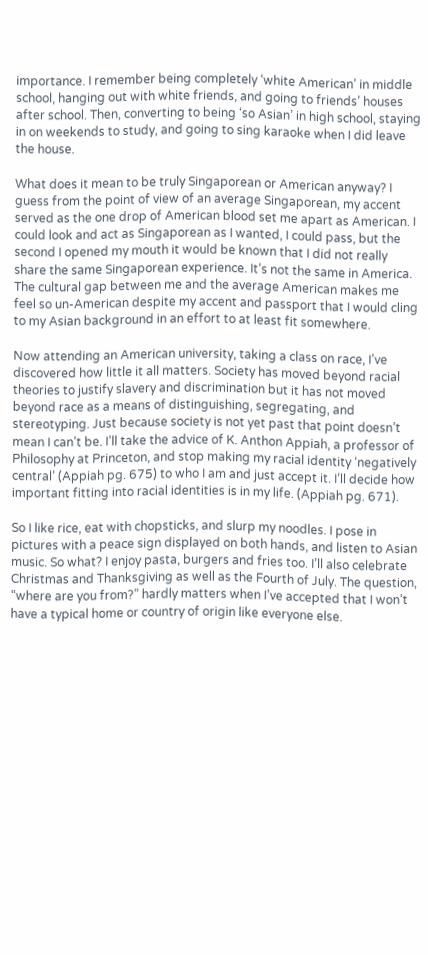importance. I remember being completely ‘white American’ in middle school, hanging out with white friends, and going to friends’ houses after school. Then, converting to being ‘so Asian’ in high school, staying in on weekends to study, and going to sing karaoke when I did leave the house.

What does it mean to be truly Singaporean or American anyway? I guess from the point of view of an average Singaporean, my accent served as the one drop of American blood set me apart as American. I could look and act as Singaporean as I wanted, I could pass, but the second I opened my mouth it would be known that I did not really share the same Singaporean experience. It’s not the same in America. The cultural gap between me and the average American makes me feel so un-American despite my accent and passport that I would cling to my Asian background in an effort to at least fit somewhere.

Now attending an American university, taking a class on race, I’ve discovered how little it all matters. Society has moved beyond racial theories to justify slavery and discrimination but it has not moved beyond race as a means of distinguishing, segregating, and stereotyping. Just because society is not yet past that point doesn’t mean I can’t be. I’ll take the advice of K. Anthon Appiah, a professor of Philosophy at Princeton, and stop making my racial identity ‘negatively central’ (Appiah pg. 675) to who I am and just accept it. I’ll decide how important fitting into racial identities is in my life. (Appiah pg. 671).

So I like rice, eat with chopsticks, and slurp my noodles. I pose in pictures with a peace sign displayed on both hands, and listen to Asian music. So what? I enjoy pasta, burgers and fries too. I’ll also celebrate Christmas and Thanksgiving as well as the Fourth of July. The question, “where are you from?” hardly matters when I’ve accepted that I won’t have a typical home or country of origin like everyone else.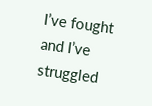I’ve fought and I’ve struggled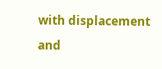with displacement and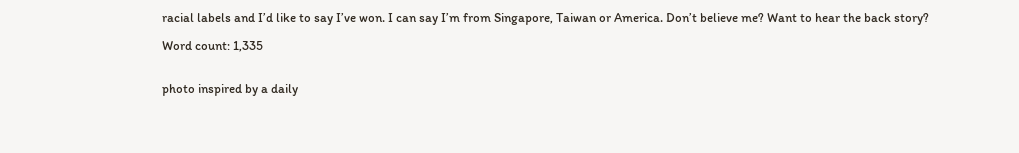racial labels and I’d like to say I’ve won. I can say I’m from Singapore, Taiwan or America. Don’t believe me? Want to hear the back story?

Word count: 1,335


photo inspired by a daily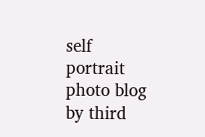self portrait photo blog by third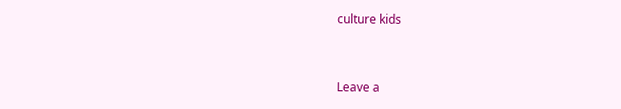culture kids


Leave a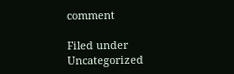comment

Filed under Uncategorized